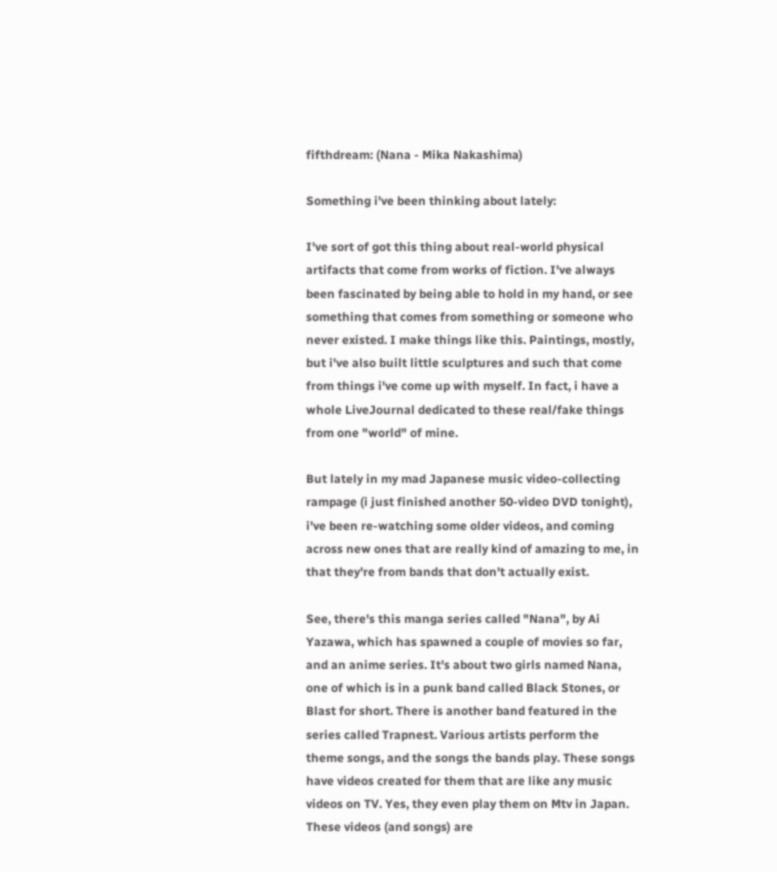fifthdream: (Nana - Mika Nakashima)

Something i've been thinking about lately:

I've sort of got this thing about real-world physical artifacts that come from works of fiction. I've always been fascinated by being able to hold in my hand, or see something that comes from something or someone who never existed. I make things like this. Paintings, mostly, but i've also built little sculptures and such that come from things i've come up with myself. In fact, i have a whole LiveJournal dedicated to these real/fake things from one "world" of mine.

But lately in my mad Japanese music video-collecting rampage (i just finished another 50-video DVD tonight), i've been re-watching some older videos, and coming across new ones that are really kind of amazing to me, in that they're from bands that don't actually exist.

See, there's this manga series called "Nana", by Ai Yazawa, which has spawned a couple of movies so far, and an anime series. It's about two girls named Nana, one of which is in a punk band called Black Stones, or Blast for short. There is another band featured in the series called Trapnest. Various artists perform the theme songs, and the songs the bands play. These songs have videos created for them that are like any music videos on TV. Yes, they even play them on Mtv in Japan. These videos (and songs) are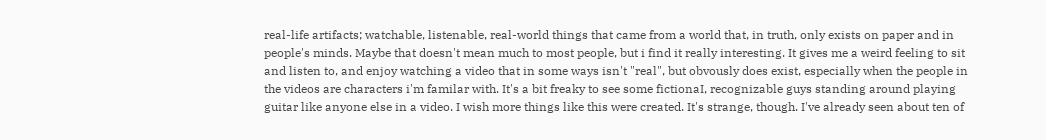real-life artifacts; watchable, listenable, real-world things that came from a world that, in truth, only exists on paper and in people's minds. Maybe that doesn't mean much to most people, but i find it really interesting. It gives me a weird feeling to sit and listen to, and enjoy watching a video that in some ways isn't "real", but obvously does exist, especially when the people in the videos are characters i'm familar with. It's a bit freaky to see some fictionaI, recognizable guys standing around playing guitar like anyone else in a video. I wish more things like this were created. It's strange, though. I've already seen about ten of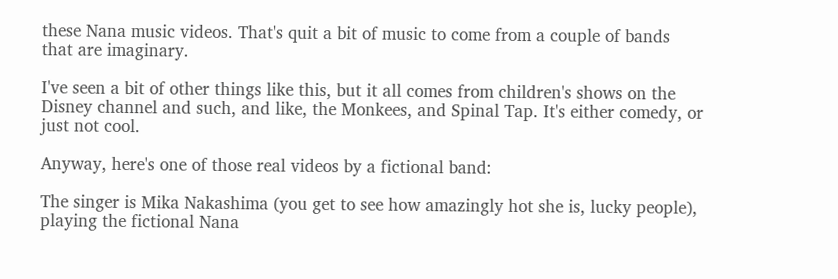these Nana music videos. That's quit a bit of music to come from a couple of bands that are imaginary.

I've seen a bit of other things like this, but it all comes from children's shows on the Disney channel and such, and like, the Monkees, and Spinal Tap. It's either comedy, or just not cool.

Anyway, here's one of those real videos by a fictional band:

The singer is Mika Nakashima (you get to see how amazingly hot she is, lucky people), playing the fictional Nana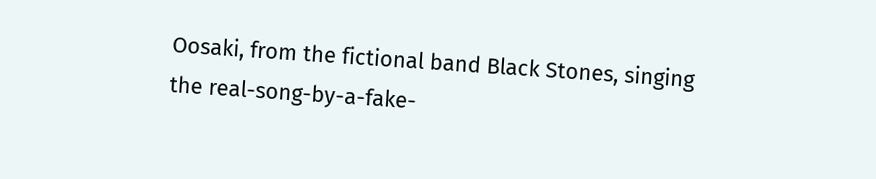Oosaki, from the fictional band Black Stones, singing the real-song-by-a-fake-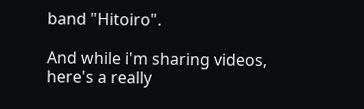band "Hitoiro".

And while i'm sharing videos, here's a really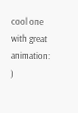cool one with great animation: )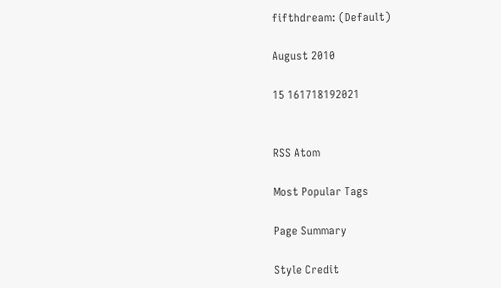fifthdream: (Default)

August 2010

15 161718192021


RSS Atom

Most Popular Tags

Page Summary

Style Credit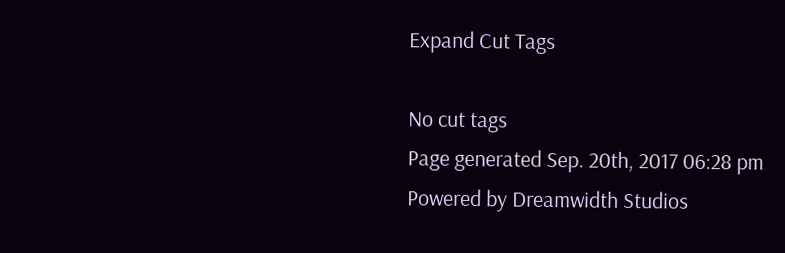Expand Cut Tags

No cut tags
Page generated Sep. 20th, 2017 06:28 pm
Powered by Dreamwidth Studios